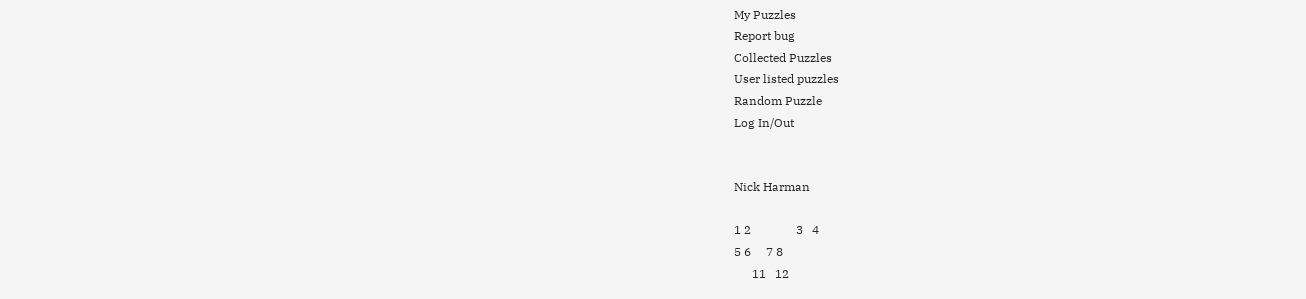My Puzzles
Report bug
Collected Puzzles
User listed puzzles
Random Puzzle
Log In/Out


Nick Harman

1 2               3   4
5 6     7 8
      11   12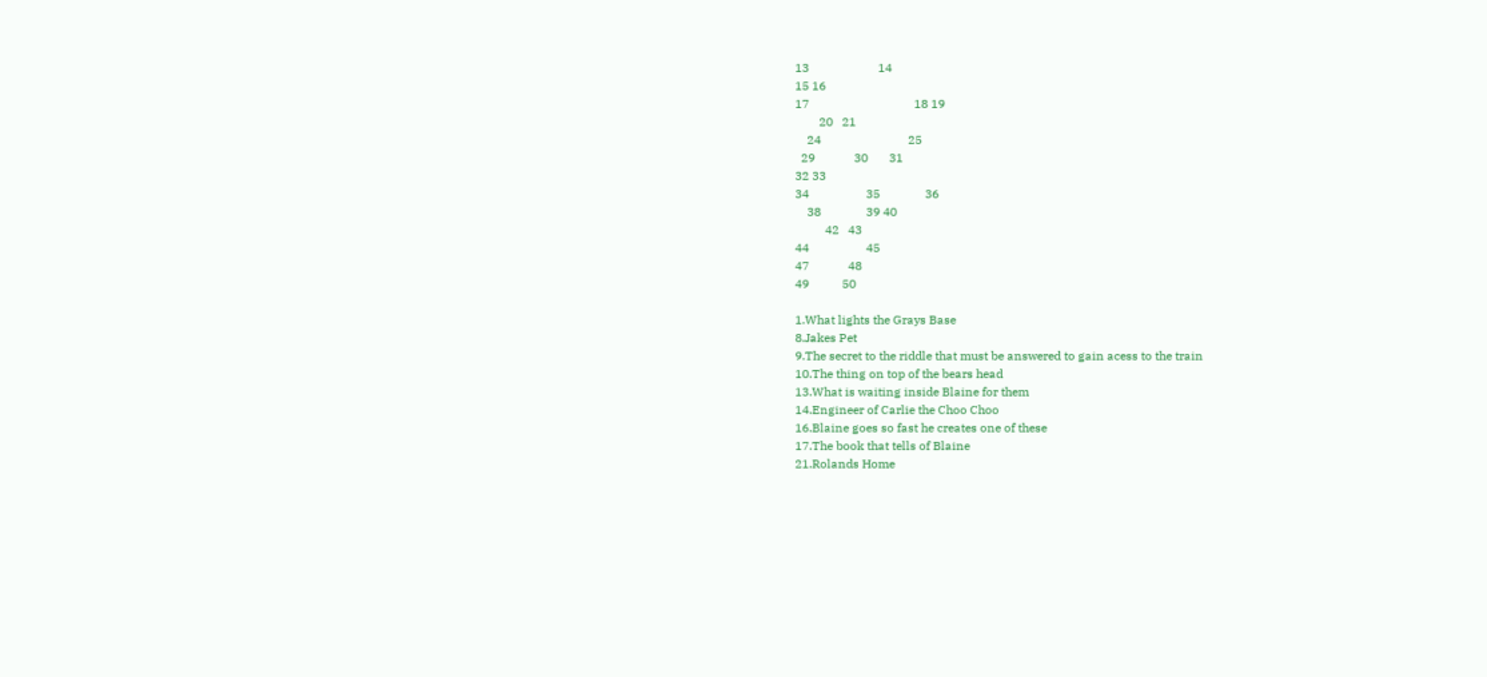13                       14
15 16
17                                   18 19
        20   21
    24                             25
  29             30       31
32 33
34                   35               36
    38               39 40
          42   43
44                   45
47             48
49           50

1.What lights the Grays Base
8.Jakes Pet
9.The secret to the riddle that must be answered to gain acess to the train
10.The thing on top of the bears head
13.What is waiting inside Blaine for them
14.Engineer of Carlie the Choo Choo
16.Blaine goes so fast he creates one of these
17.The book that tells of Blaine
21.Rolands Home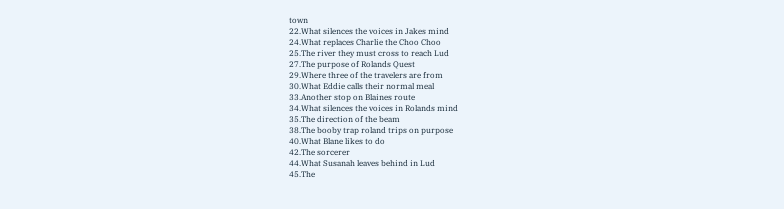town
22.What silences the voices in Jakes mind
24.What replaces Charlie the Choo Choo
25.The river they must cross to reach Lud
27.The purpose of Rolands Quest
29.Where three of the travelers are from
30.What Eddie calls their normal meal
33.Another stop on Blaines route
34.What silences the voices in Rolands mind
35.The direction of the beam
38.The booby trap roland trips on purpose
40.What Blane likes to do
42.The sorcerer
44.What Susanah leaves behind in Lud
45.The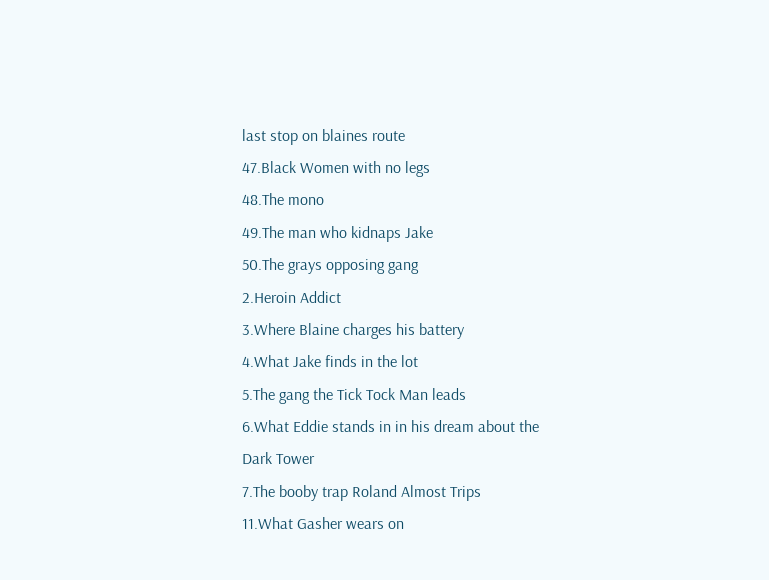last stop on blaines route
47.Black Women with no legs
48.The mono
49.The man who kidnaps Jake
50.The grays opposing gang
2.Heroin Addict
3.Where Blaine charges his battery
4.What Jake finds in the lot
5.The gang the Tick Tock Man leads
6.What Eddie stands in in his dream about the Dark Tower
7.The booby trap Roland Almost Trips
11.What Gasher wears on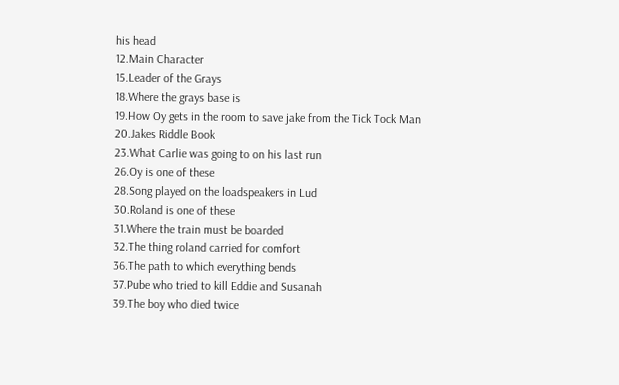his head
12.Main Character
15.Leader of the Grays
18.Where the grays base is
19.How Oy gets in the room to save jake from the Tick Tock Man
20.Jakes Riddle Book
23.What Carlie was going to on his last run
26.Oy is one of these
28.Song played on the loadspeakers in Lud
30.Roland is one of these
31.Where the train must be boarded
32.The thing roland carried for comfort
36.The path to which everything bends
37.Pube who tried to kill Eddie and Susanah
39.The boy who died twice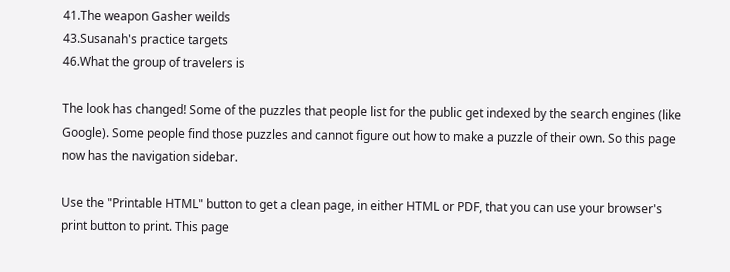41.The weapon Gasher weilds
43.Susanah's practice targets
46.What the group of travelers is

The look has changed! Some of the puzzles that people list for the public get indexed by the search engines (like Google). Some people find those puzzles and cannot figure out how to make a puzzle of their own. So this page now has the navigation sidebar.

Use the "Printable HTML" button to get a clean page, in either HTML or PDF, that you can use your browser's print button to print. This page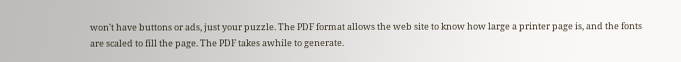won't have buttons or ads, just your puzzle. The PDF format allows the web site to know how large a printer page is, and the fonts are scaled to fill the page. The PDF takes awhile to generate.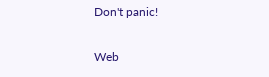Don't panic!

Web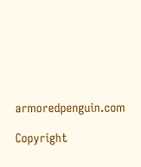armoredpenguin.com

Copyright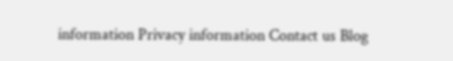information Privacy information Contact us Blog